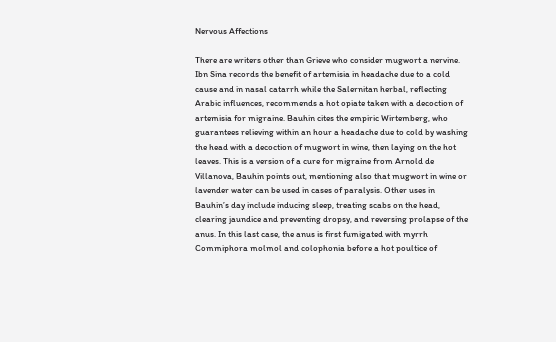Nervous Affections

There are writers other than Grieve who consider mugwort a nervine. Ibn Sina records the benefit of artemisia in headache due to a cold cause and in nasal catarrh while the Salernitan herbal, reflecting Arabic influences, recommends a hot opiate taken with a decoction of artemisia for migraine. Bauhin cites the empiric Wirtemberg, who guarantees relieving within an hour a headache due to cold by washing the head with a decoction of mugwort in wine, then laying on the hot leaves. This is a version of a cure for migraine from Arnold de Villanova, Bauhin points out, mentioning also that mugwort in wine or lavender water can be used in cases of paralysis. Other uses in Bauhin’s day include inducing sleep, treating scabs on the head, clearing jaundice and preventing dropsy, and reversing prolapse of the anus. In this last case, the anus is first fumigated with myrrh Commiphora molmol and colophonia before a hot poultice of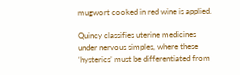mugwort cooked in red wine is applied.

Quincy classifies uterine medicines under nervous simples, where these ‘hysterics’ must be differentiated from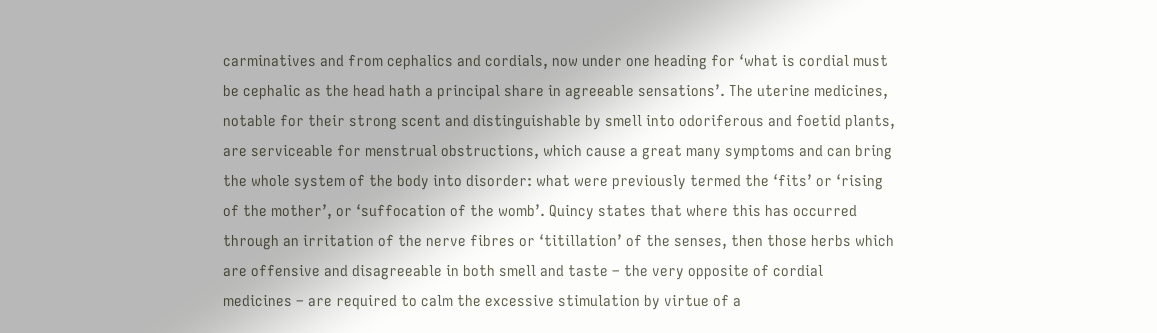carminatives and from cephalics and cordials, now under one heading for ‘what is cordial must be cephalic as the head hath a principal share in agreeable sensations’. The uterine medicines, notable for their strong scent and distinguishable by smell into odoriferous and foetid plants, are serviceable for menstrual obstructions, which cause a great many symptoms and can bring the whole system of the body into disorder: what were previously termed the ‘fits’ or ‘rising of the mother’, or ‘suffocation of the womb’. Quincy states that where this has occurred through an irritation of the nerve fibres or ‘titillation’ of the senses, then those herbs which are offensive and disagreeable in both smell and taste – the very opposite of cordial medicines – are required to calm the excessive stimulation by virtue of a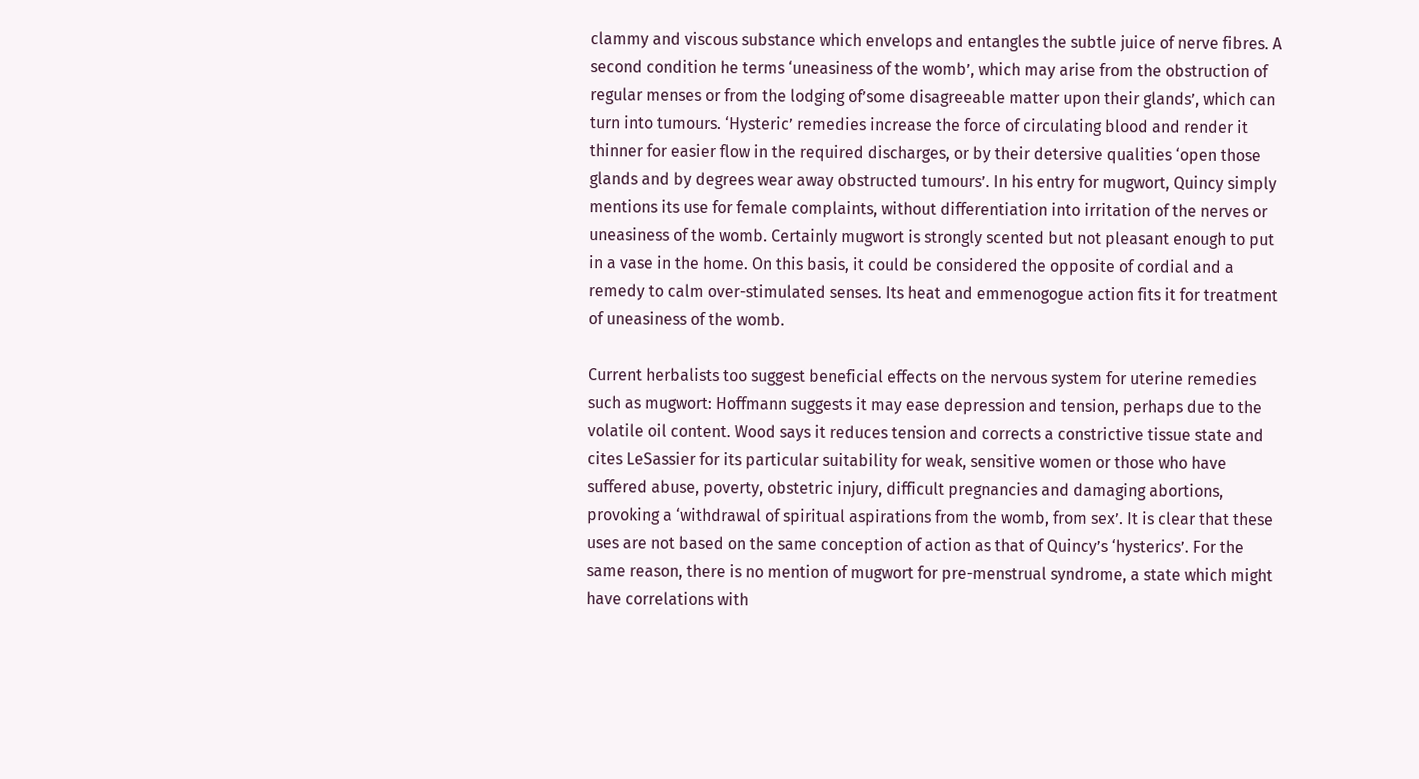clammy and viscous substance which envelops and entangles the subtle juice of nerve fibres. A second condition he terms ‘uneasiness of the womb’, which may arise from the obstruction of regular menses or from the lodging of’some disagreeable matter upon their glands’, which can turn into tumours. ‘Hysteric’ remedies increase the force of circulating blood and render it thinner for easier flow in the required discharges, or by their detersive qualities ‘open those glands and by degrees wear away obstructed tumours’. In his entry for mugwort, Quincy simply mentions its use for female complaints, without differentiation into irritation of the nerves or uneasiness of the womb. Certainly mugwort is strongly scented but not pleasant enough to put in a vase in the home. On this basis, it could be considered the opposite of cordial and a remedy to calm over-stimulated senses. Its heat and emmenogogue action fits it for treatment of uneasiness of the womb.

Current herbalists too suggest beneficial effects on the nervous system for uterine remedies such as mugwort: Hoffmann suggests it may ease depression and tension, perhaps due to the volatile oil content. Wood says it reduces tension and corrects a constrictive tissue state and cites LeSassier for its particular suitability for weak, sensitive women or those who have suffered abuse, poverty, obstetric injury, difficult pregnancies and damaging abortions, provoking a ‘withdrawal of spiritual aspirations from the womb, from sex’. It is clear that these uses are not based on the same conception of action as that of Quincy’s ‘hysterics’. For the same reason, there is no mention of mugwort for pre-menstrual syndrome, a state which might have correlations with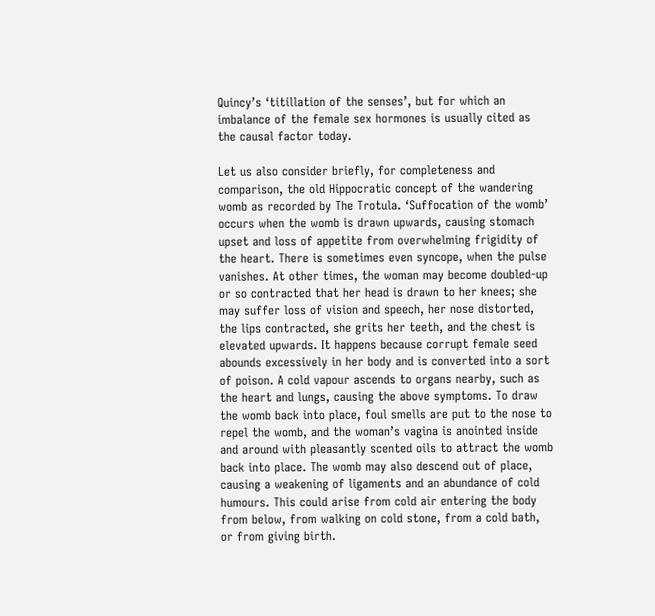Quincy’s ‘titillation of the senses’, but for which an imbalance of the female sex hormones is usually cited as the causal factor today.

Let us also consider briefly, for completeness and comparison, the old Hippocratic concept of the wandering womb as recorded by The Trotula. ‘Suffocation of the womb’ occurs when the womb is drawn upwards, causing stomach upset and loss of appetite from overwhelming frigidity of the heart. There is sometimes even syncope, when the pulse vanishes. At other times, the woman may become doubled-up or so contracted that her head is drawn to her knees; she may suffer loss of vision and speech, her nose distorted, the lips contracted, she grits her teeth, and the chest is elevated upwards. It happens because corrupt female seed abounds excessively in her body and is converted into a sort of poison. A cold vapour ascends to organs nearby, such as the heart and lungs, causing the above symptoms. To draw the womb back into place, foul smells are put to the nose to repel the womb, and the woman’s vagina is anointed inside and around with pleasantly scented oils to attract the womb back into place. The womb may also descend out of place, causing a weakening of ligaments and an abundance of cold humours. This could arise from cold air entering the body from below, from walking on cold stone, from a cold bath, or from giving birth.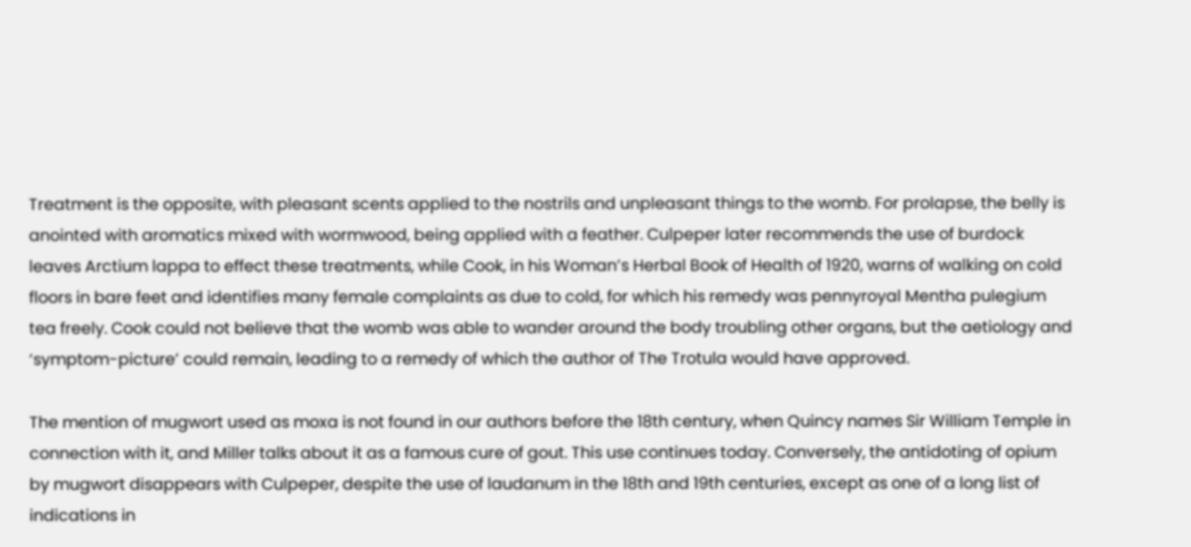Treatment is the opposite, with pleasant scents applied to the nostrils and unpleasant things to the womb. For prolapse, the belly is anointed with aromatics mixed with wormwood, being applied with a feather. Culpeper later recommends the use of burdock leaves Arctium lappa to effect these treatments, while Cook, in his Woman’s Herbal Book of Health of 1920, warns of walking on cold floors in bare feet and identifies many female complaints as due to cold, for which his remedy was pennyroyal Mentha pulegium tea freely. Cook could not believe that the womb was able to wander around the body troubling other organs, but the aetiology and ‘symptom-picture’ could remain, leading to a remedy of which the author of The Trotula would have approved.

The mention of mugwort used as moxa is not found in our authors before the 18th century, when Quincy names Sir William Temple in connection with it, and Miller talks about it as a famous cure of gout. This use continues today. Conversely, the antidoting of opium by mugwort disappears with Culpeper, despite the use of laudanum in the 18th and 19th centuries, except as one of a long list of indications in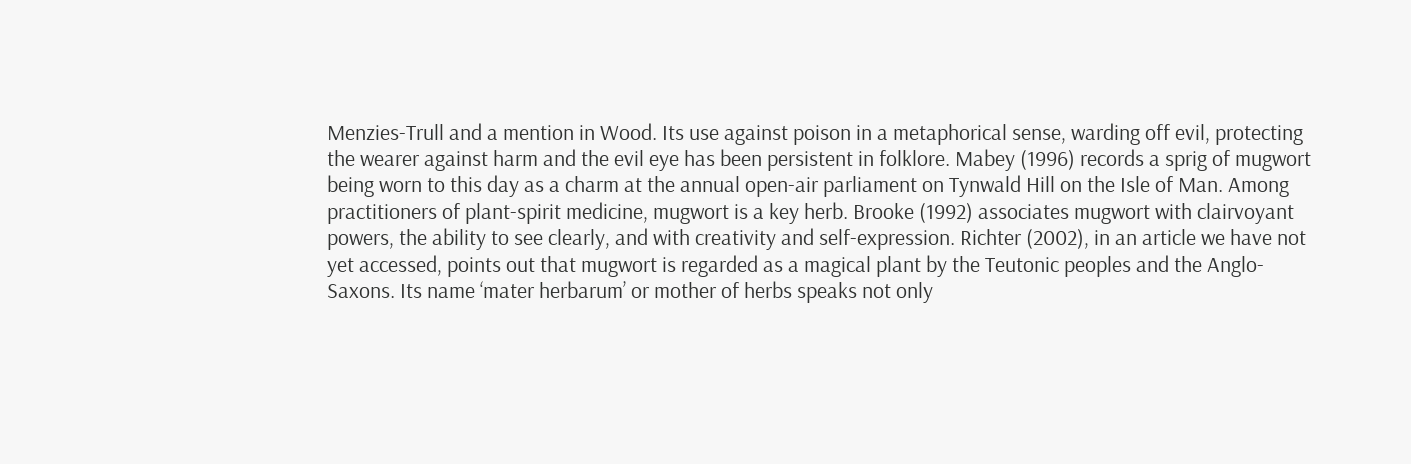Menzies-Trull and a mention in Wood. Its use against poison in a metaphorical sense, warding off evil, protecting the wearer against harm and the evil eye has been persistent in folklore. Mabey (1996) records a sprig of mugwort being worn to this day as a charm at the annual open-air parliament on Tynwald Hill on the Isle of Man. Among practitioners of plant-spirit medicine, mugwort is a key herb. Brooke (1992) associates mugwort with clairvoyant powers, the ability to see clearly, and with creativity and self-expression. Richter (2002), in an article we have not yet accessed, points out that mugwort is regarded as a magical plant by the Teutonic peoples and the Anglo-Saxons. Its name ‘mater herbarum’ or mother of herbs speaks not only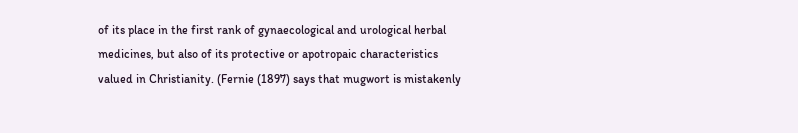of its place in the first rank of gynaecological and urological herbal medicines, but also of its protective or apotropaic characteristics valued in Christianity. (Fernie (1897) says that mugwort is mistakenly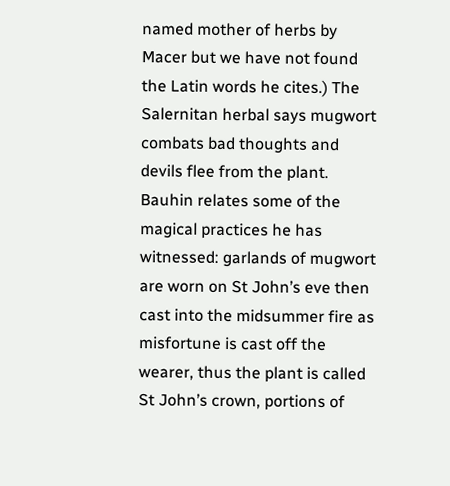named mother of herbs by Macer but we have not found the Latin words he cites.) The Salernitan herbal says mugwort combats bad thoughts and devils flee from the plant. Bauhin relates some of the magical practices he has witnessed: garlands of mugwort are worn on St John’s eve then cast into the midsummer fire as misfortune is cast off the wearer, thus the plant is called St John’s crown, portions of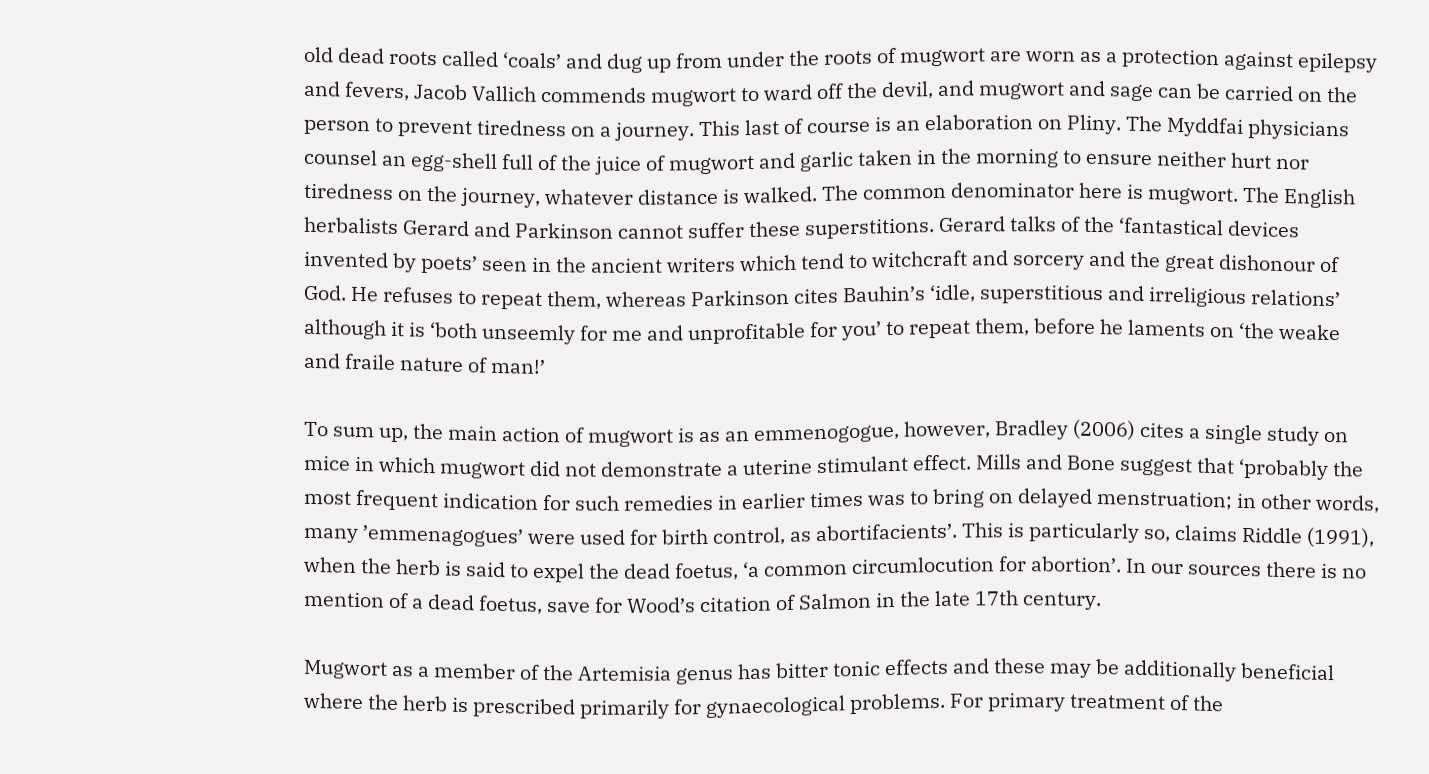old dead roots called ‘coals’ and dug up from under the roots of mugwort are worn as a protection against epilepsy and fevers, Jacob Vallich commends mugwort to ward off the devil, and mugwort and sage can be carried on the person to prevent tiredness on a journey. This last of course is an elaboration on Pliny. The Myddfai physicians counsel an egg-shell full of the juice of mugwort and garlic taken in the morning to ensure neither hurt nor tiredness on the journey, whatever distance is walked. The common denominator here is mugwort. The English herbalists Gerard and Parkinson cannot suffer these superstitions. Gerard talks of the ‘fantastical devices invented by poets’ seen in the ancient writers which tend to witchcraft and sorcery and the great dishonour of God. He refuses to repeat them, whereas Parkinson cites Bauhin’s ‘idle, superstitious and irreligious relations’ although it is ‘both unseemly for me and unprofitable for you’ to repeat them, before he laments on ‘the weake and fraile nature of man!’

To sum up, the main action of mugwort is as an emmenogogue, however, Bradley (2006) cites a single study on mice in which mugwort did not demonstrate a uterine stimulant effect. Mills and Bone suggest that ‘probably the most frequent indication for such remedies in earlier times was to bring on delayed menstruation; in other words, many ’emmenagogues’ were used for birth control, as abortifacients’. This is particularly so, claims Riddle (1991), when the herb is said to expel the dead foetus, ‘a common circumlocution for abortion’. In our sources there is no mention of a dead foetus, save for Wood’s citation of Salmon in the late 17th century.

Mugwort as a member of the Artemisia genus has bitter tonic effects and these may be additionally beneficial where the herb is prescribed primarily for gynaecological problems. For primary treatment of the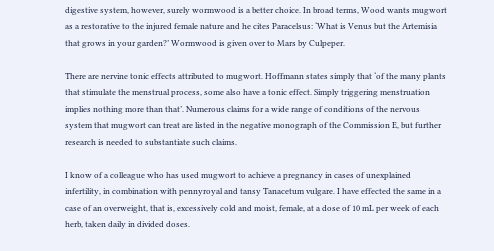digestive system, however, surely wormwood is a better choice. In broad terms, Wood wants mugwort as a restorative to the injured female nature and he cites Paracelsus: ‘What is Venus but the Artemisia that grows in your garden?’ Wormwood is given over to Mars by Culpeper.

There are nervine tonic effects attributed to mugwort. Hoffmann states simply that ‘of the many plants that stimulate the menstrual process, some also have a tonic effect. Simply triggering menstruation implies nothing more than that’. Numerous claims for a wide range of conditions of the nervous system that mugwort can treat are listed in the negative monograph of the Commission E, but further research is needed to substantiate such claims.

I know of a colleague who has used mugwort to achieve a pregnancy in cases of unexplained infertility, in combination with pennyroyal and tansy Tanacetum vulgare. I have effected the same in a case of an overweight, that is, excessively cold and moist, female, at a dose of 10 mL per week of each herb, taken daily in divided doses.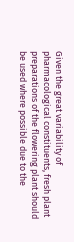Given the great variability of pharmacological constituents, fresh plant preparations of the flowering plant should be used where possible due to the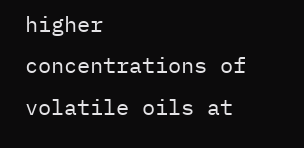higher concentrations of volatile oils at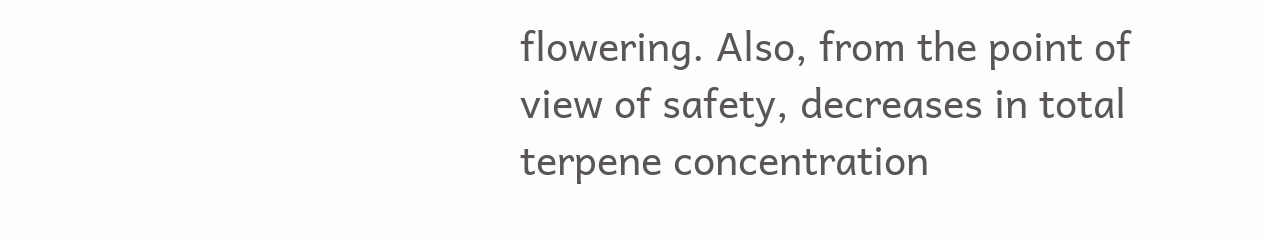flowering. Also, from the point of view of safety, decreases in total terpene concentration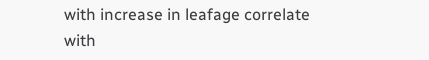with increase in leafage correlate with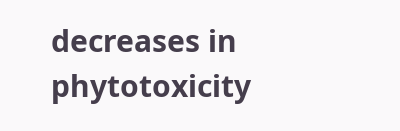decreases in phytotoxicity